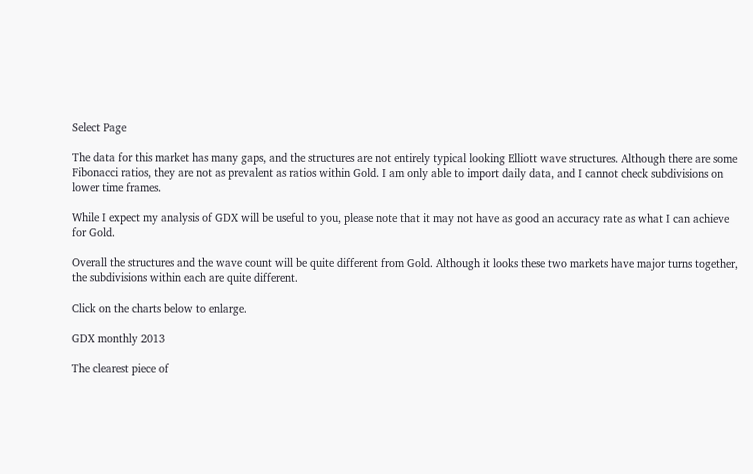Select Page

The data for this market has many gaps, and the structures are not entirely typical looking Elliott wave structures. Although there are some Fibonacci ratios, they are not as prevalent as ratios within Gold. I am only able to import daily data, and I cannot check subdivisions on lower time frames.

While I expect my analysis of GDX will be useful to you, please note that it may not have as good an accuracy rate as what I can achieve for Gold.

Overall the structures and the wave count will be quite different from Gold. Although it looks these two markets have major turns together, the subdivisions within each are quite different.

Click on the charts below to enlarge.

GDX monthly 2013

The clearest piece of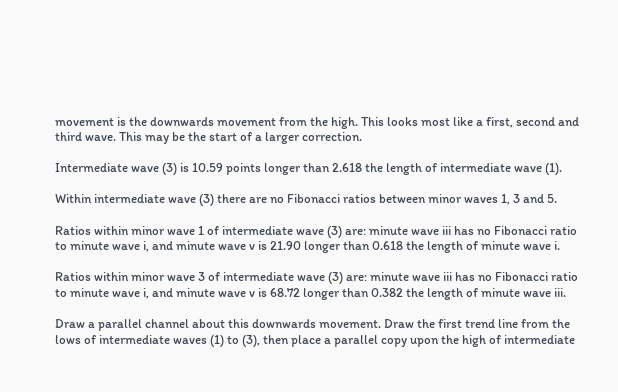movement is the downwards movement from the high. This looks most like a first, second and third wave. This may be the start of a larger correction.

Intermediate wave (3) is 10.59 points longer than 2.618 the length of intermediate wave (1).

Within intermediate wave (3) there are no Fibonacci ratios between minor waves 1, 3 and 5.

Ratios within minor wave 1 of intermediate wave (3) are: minute wave iii has no Fibonacci ratio to minute wave i, and minute wave v is 21.90 longer than 0.618 the length of minute wave i.

Ratios within minor wave 3 of intermediate wave (3) are: minute wave iii has no Fibonacci ratio to minute wave i, and minute wave v is 68.72 longer than 0.382 the length of minute wave iii.

Draw a parallel channel about this downwards movement. Draw the first trend line from the lows of intermediate waves (1) to (3), then place a parallel copy upon the high of intermediate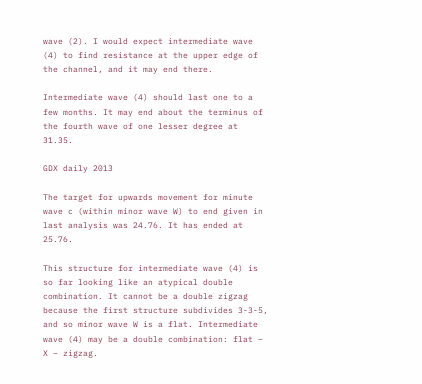wave (2). I would expect intermediate wave (4) to find resistance at the upper edge of the channel, and it may end there.

Intermediate wave (4) should last one to a few months. It may end about the terminus of the fourth wave of one lesser degree at 31.35.

GDX daily 2013

The target for upwards movement for minute wave c (within minor wave W) to end given in last analysis was 24.76. It has ended at 25.76.

This structure for intermediate wave (4) is so far looking like an atypical double combination. It cannot be a double zigzag because the first structure subdivides 3-3-5, and so minor wave W is a flat. Intermediate wave (4) may be a double combination: flat – X – zigzag.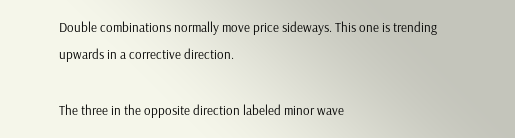Double combinations normally move price sideways. This one is trending upwards in a corrective direction.

The three in the opposite direction labeled minor wave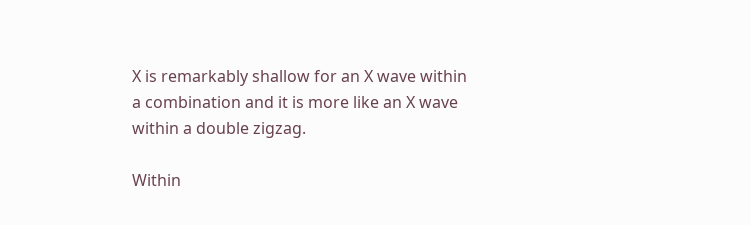X is remarkably shallow for an X wave within a combination and it is more like an X wave within a double zigzag.

Within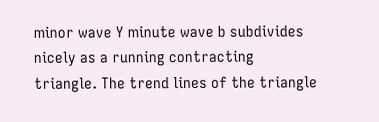minor wave Y minute wave b subdivides nicely as a running contracting triangle. The trend lines of the triangle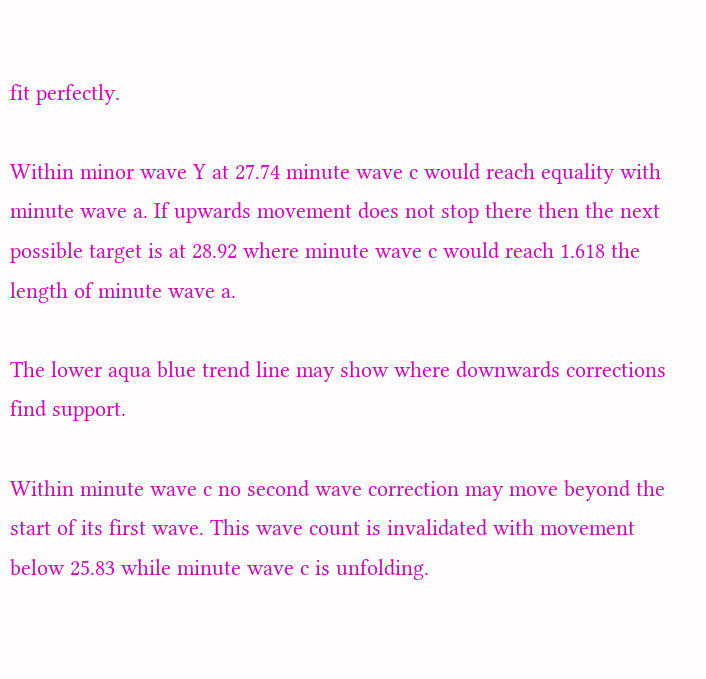fit perfectly.

Within minor wave Y at 27.74 minute wave c would reach equality with minute wave a. If upwards movement does not stop there then the next possible target is at 28.92 where minute wave c would reach 1.618 the length of minute wave a.

The lower aqua blue trend line may show where downwards corrections find support.

Within minute wave c no second wave correction may move beyond the start of its first wave. This wave count is invalidated with movement below 25.83 while minute wave c is unfolding.